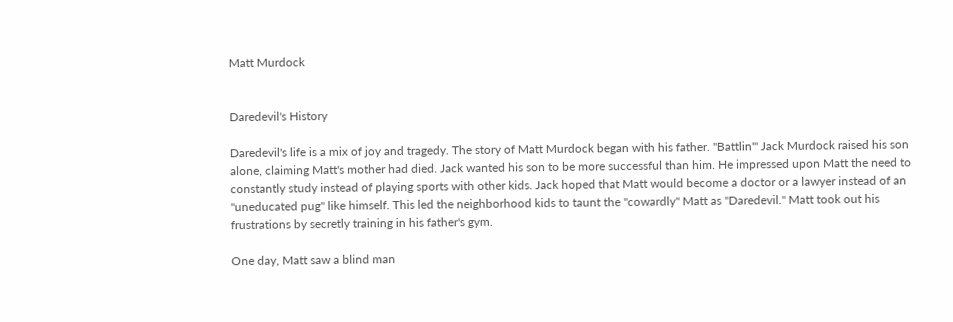Matt Murdock


Daredevil's History

Daredevil's life is a mix of joy and tragedy. The story of Matt Murdock began with his father. "Battlin'" Jack Murdock raised his son alone, claiming Matt's mother had died. Jack wanted his son to be more successful than him. He impressed upon Matt the need to constantly study instead of playing sports with other kids. Jack hoped that Matt would become a doctor or a lawyer instead of an "uneducated pug" like himself. This led the neighborhood kids to taunt the "cowardly" Matt as "Daredevil." Matt took out his frustrations by secretly training in his father's gym.

One day, Matt saw a blind man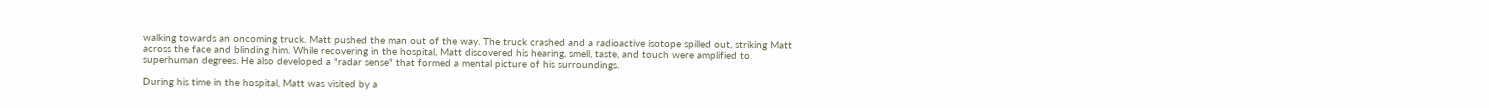walking towards an oncoming truck. Matt pushed the man out of the way. The truck crashed and a radioactive isotope spilled out, striking Matt across the face and blinding him. While recovering in the hospital, Matt discovered his hearing, smell, taste, and touch were amplified to superhuman degrees. He also developed a "radar sense" that formed a mental picture of his surroundings.

During his time in the hospital, Matt was visited by a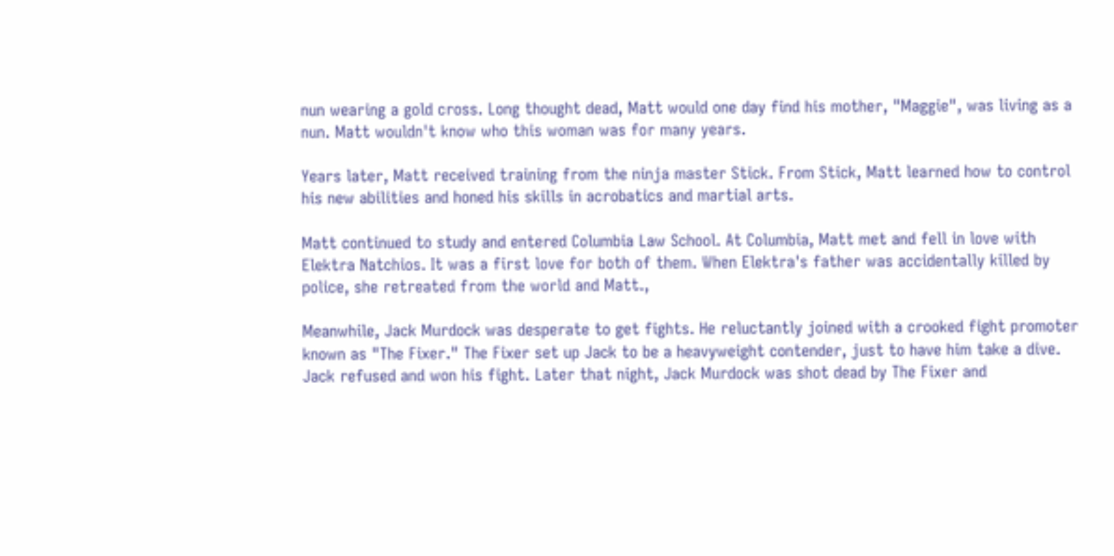nun wearing a gold cross. Long thought dead, Matt would one day find his mother, "Maggie", was living as a nun. Matt wouldn't know who this woman was for many years.

Years later, Matt received training from the ninja master Stick. From Stick, Matt learned how to control his new abilities and honed his skills in acrobatics and martial arts.

Matt continued to study and entered Columbia Law School. At Columbia, Matt met and fell in love with Elektra Natchios. It was a first love for both of them. When Elektra's father was accidentally killed by police, she retreated from the world and Matt.,

Meanwhile, Jack Murdock was desperate to get fights. He reluctantly joined with a crooked fight promoter known as "The Fixer." The Fixer set up Jack to be a heavyweight contender, just to have him take a dive. Jack refused and won his fight. Later that night, Jack Murdock was shot dead by The Fixer and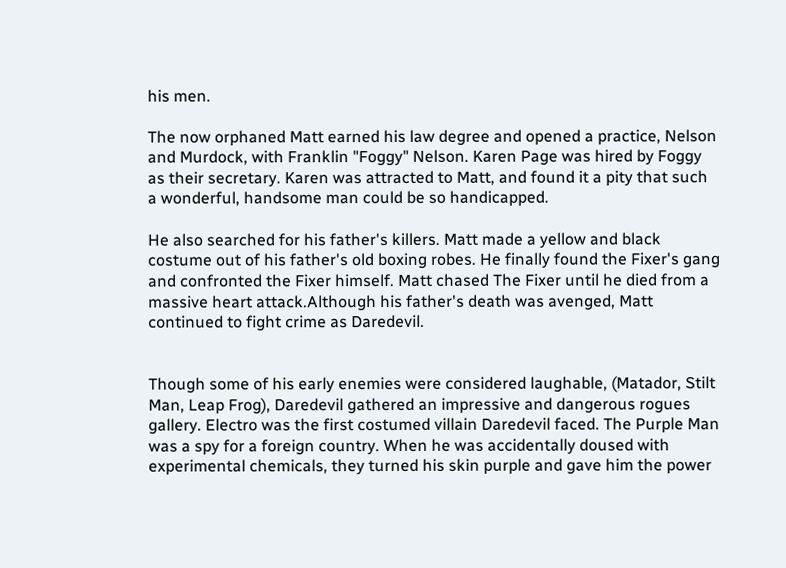his men.

The now orphaned Matt earned his law degree and opened a practice, Nelson and Murdock, with Franklin "Foggy" Nelson. Karen Page was hired by Foggy as their secretary. Karen was attracted to Matt, and found it a pity that such a wonderful, handsome man could be so handicapped.

He also searched for his father's killers. Matt made a yellow and black costume out of his father's old boxing robes. He finally found the Fixer's gang and confronted the Fixer himself. Matt chased The Fixer until he died from a massive heart attack.Although his father's death was avenged, Matt continued to fight crime as Daredevil.


Though some of his early enemies were considered laughable, (Matador, Stilt Man, Leap Frog), Daredevil gathered an impressive and dangerous rogues gallery. Electro was the first costumed villain Daredevil faced. The Purple Man was a spy for a foreign country. When he was accidentally doused with experimental chemicals, they turned his skin purple and gave him the power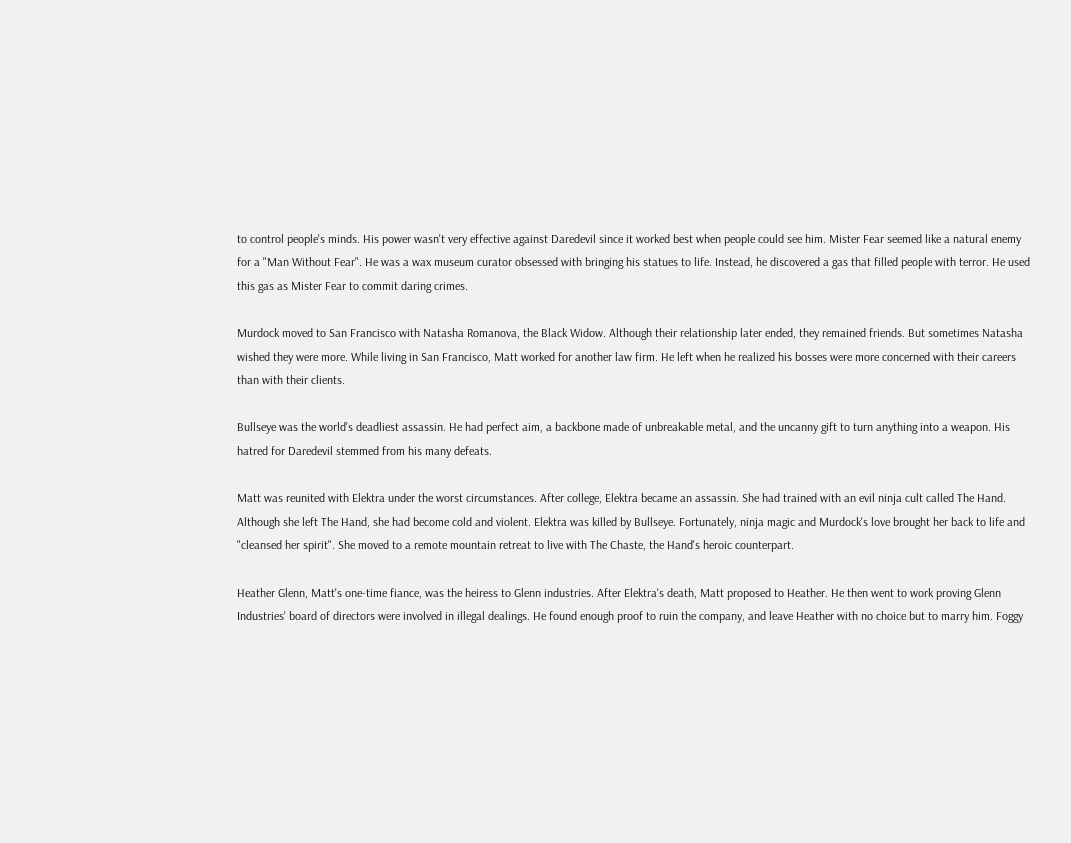to control people's minds. His power wasn't very effective against Daredevil since it worked best when people could see him. Mister Fear seemed like a natural enemy for a "Man Without Fear". He was a wax museum curator obsessed with bringing his statues to life. Instead, he discovered a gas that filled people with terror. He used this gas as Mister Fear to commit daring crimes.

Murdock moved to San Francisco with Natasha Romanova, the Black Widow. Although their relationship later ended, they remained friends. But sometimes Natasha wished they were more. While living in San Francisco, Matt worked for another law firm. He left when he realized his bosses were more concerned with their careers than with their clients.

Bullseye was the world's deadliest assassin. He had perfect aim, a backbone made of unbreakable metal, and the uncanny gift to turn anything into a weapon. His hatred for Daredevil stemmed from his many defeats.

Matt was reunited with Elektra under the worst circumstances. After college, Elektra became an assassin. She had trained with an evil ninja cult called The Hand. Although she left The Hand, she had become cold and violent. Elektra was killed by Bullseye. Fortunately, ninja magic and Murdock's love brought her back to life and "cleansed her spirit". She moved to a remote mountain retreat to live with The Chaste, the Hand's heroic counterpart.

Heather Glenn, Matt's one-time fiance, was the heiress to Glenn industries. After Elektra's death, Matt proposed to Heather. He then went to work proving Glenn Industries' board of directors were involved in illegal dealings. He found enough proof to ruin the company, and leave Heather with no choice but to marry him. Foggy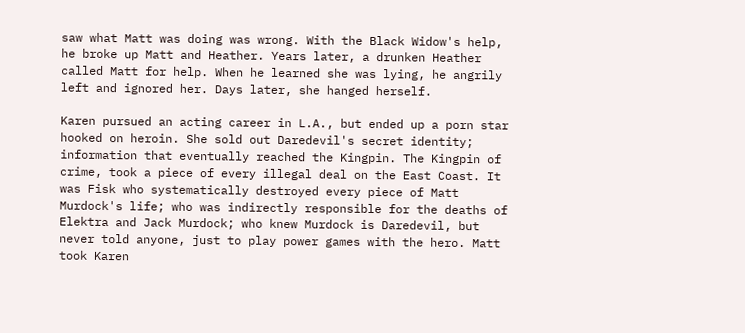saw what Matt was doing was wrong. With the Black Widow's help, he broke up Matt and Heather. Years later, a drunken Heather called Matt for help. When he learned she was lying, he angrily left and ignored her. Days later, she hanged herself.

Karen pursued an acting career in L.A., but ended up a porn star hooked on heroin. She sold out Daredevil's secret identity; information that eventually reached the Kingpin. The Kingpin of crime, took a piece of every illegal deal on the East Coast. It was Fisk who systematically destroyed every piece of Matt Murdock's life; who was indirectly responsible for the deaths of Elektra and Jack Murdock; who knew Murdock is Daredevil, but never told anyone, just to play power games with the hero. Matt took Karen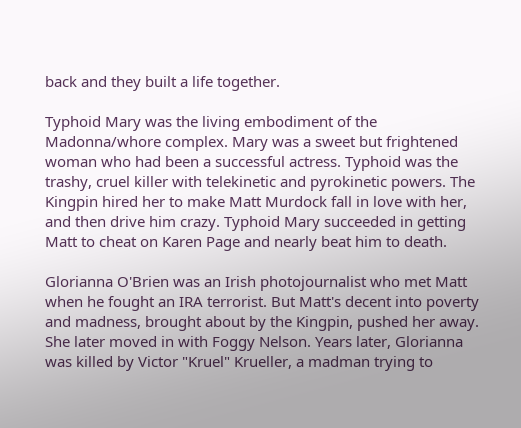back and they built a life together.

Typhoid Mary was the living embodiment of the Madonna/whore complex. Mary was a sweet but frightened woman who had been a successful actress. Typhoid was the trashy, cruel killer with telekinetic and pyrokinetic powers. The Kingpin hired her to make Matt Murdock fall in love with her, and then drive him crazy. Typhoid Mary succeeded in getting Matt to cheat on Karen Page and nearly beat him to death.

Glorianna O'Brien was an Irish photojournalist who met Matt when he fought an IRA terrorist. But Matt's decent into poverty and madness, brought about by the Kingpin, pushed her away. She later moved in with Foggy Nelson. Years later, Glorianna was killed by Victor "Kruel" Krueller, a madman trying to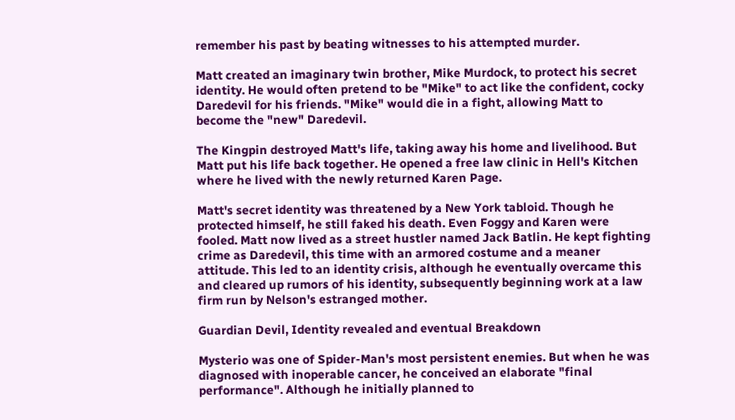remember his past by beating witnesses to his attempted murder.

Matt created an imaginary twin brother, Mike Murdock, to protect his secret identity. He would often pretend to be "Mike" to act like the confident, cocky Daredevil for his friends. "Mike" would die in a fight, allowing Matt to become the "new" Daredevil.

The Kingpin destroyed Matt's life, taking away his home and livelihood. But Matt put his life back together. He opened a free law clinic in Hell's Kitchen where he lived with the newly returned Karen Page.

Matt's secret identity was threatened by a New York tabloid. Though he protected himself, he still faked his death. Even Foggy and Karen were fooled. Matt now lived as a street hustler named Jack Batlin. He kept fighting crime as Daredevil, this time with an armored costume and a meaner attitude. This led to an identity crisis, although he eventually overcame this and cleared up rumors of his identity, subsequently beginning work at a law firm run by Nelson's estranged mother.

Guardian Devil, Identity revealed and eventual Breakdown

Mysterio was one of Spider-Man's most persistent enemies. But when he was diagnosed with inoperable cancer, he conceived an elaborate "final performance". Although he initially planned to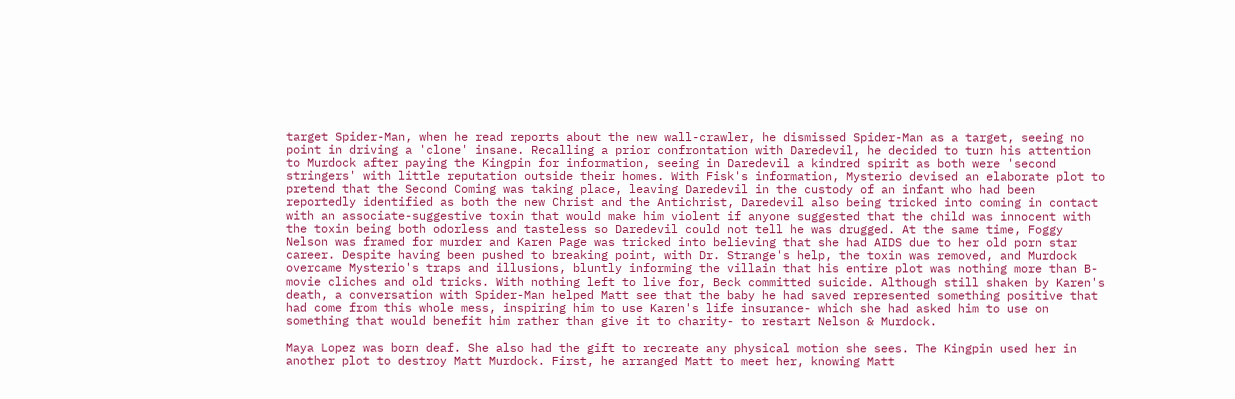target Spider-Man, when he read reports about the new wall-crawler, he dismissed Spider-Man as a target, seeing no point in driving a 'clone' insane. Recalling a prior confrontation with Daredevil, he decided to turn his attention to Murdock after paying the Kingpin for information, seeing in Daredevil a kindred spirit as both were 'second stringers' with little reputation outside their homes. With Fisk's information, Mysterio devised an elaborate plot to pretend that the Second Coming was taking place, leaving Daredevil in the custody of an infant who had been reportedly identified as both the new Christ and the Antichrist, Daredevil also being tricked into coming in contact with an associate-suggestive toxin that would make him violent if anyone suggested that the child was innocent with the toxin being both odorless and tasteless so Daredevil could not tell he was drugged. At the same time, Foggy Nelson was framed for murder and Karen Page was tricked into believing that she had AIDS due to her old porn star career. Despite having been pushed to breaking point, with Dr. Strange's help, the toxin was removed, and Murdock overcame Mysterio's traps and illusions, bluntly informing the villain that his entire plot was nothing more than B-movie cliches and old tricks. With nothing left to live for, Beck committed suicide. Although still shaken by Karen's death, a conversation with Spider-Man helped Matt see that the baby he had saved represented something positive that had come from this whole mess, inspiring him to use Karen's life insurance- which she had asked him to use on something that would benefit him rather than give it to charity- to restart Nelson & Murdock.

Maya Lopez was born deaf. She also had the gift to recreate any physical motion she sees. The Kingpin used her in another plot to destroy Matt Murdock. First, he arranged Matt to meet her, knowing Matt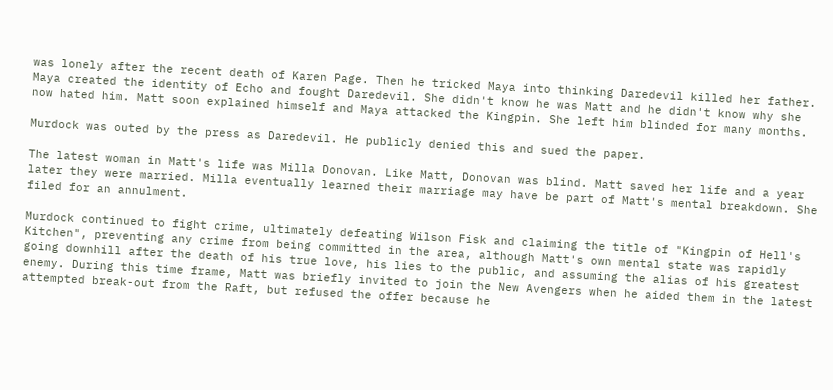was lonely after the recent death of Karen Page. Then he tricked Maya into thinking Daredevil killed her father. Maya created the identity of Echo and fought Daredevil. She didn't know he was Matt and he didn't know why she now hated him. Matt soon explained himself and Maya attacked the Kingpin. She left him blinded for many months.

Murdock was outed by the press as Daredevil. He publicly denied this and sued the paper.

The latest woman in Matt's life was Milla Donovan. Like Matt, Donovan was blind. Matt saved her life and a year later they were married. Milla eventually learned their marriage may have be part of Matt's mental breakdown. She filed for an annulment.

Murdock continued to fight crime, ultimately defeating Wilson Fisk and claiming the title of "Kingpin of Hell's Kitchen", preventing any crime from being committed in the area, although Matt's own mental state was rapidly going downhill after the death of his true love, his lies to the public, and assuming the alias of his greatest enemy. During this time frame, Matt was briefly invited to join the New Avengers when he aided them in the latest attempted break-out from the Raft, but refused the offer because he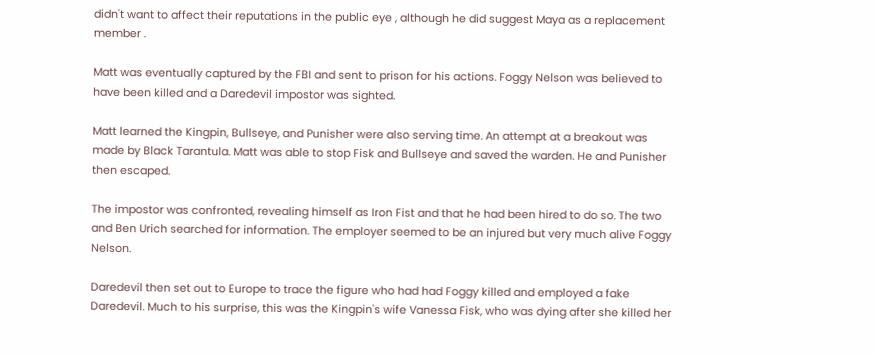didn't want to affect their reputations in the public eye , although he did suggest Maya as a replacement member .

Matt was eventually captured by the FBI and sent to prison for his actions. Foggy Nelson was believed to have been killed and a Daredevil impostor was sighted.

Matt learned the Kingpin, Bullseye, and Punisher were also serving time. An attempt at a breakout was made by Black Tarantula. Matt was able to stop Fisk and Bullseye and saved the warden. He and Punisher then escaped.

The impostor was confronted, revealing himself as Iron Fist and that he had been hired to do so. The two and Ben Urich searched for information. The employer seemed to be an injured but very much alive Foggy Nelson.

Daredevil then set out to Europe to trace the figure who had had Foggy killed and employed a fake Daredevil. Much to his surprise, this was the Kingpin's wife Vanessa Fisk, who was dying after she killed her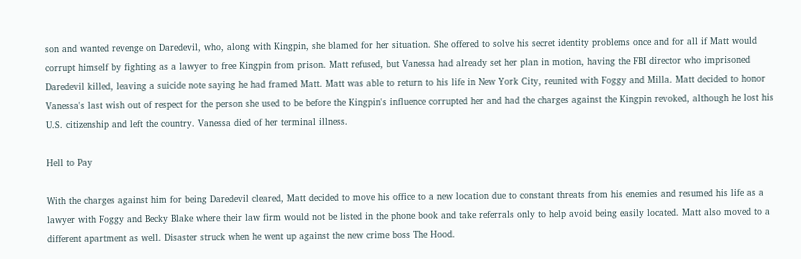son and wanted revenge on Daredevil, who, along with Kingpin, she blamed for her situation. She offered to solve his secret identity problems once and for all if Matt would corrupt himself by fighting as a lawyer to free Kingpin from prison. Matt refused, but Vanessa had already set her plan in motion, having the FBI director who imprisoned Daredevil killed, leaving a suicide note saying he had framed Matt. Matt was able to return to his life in New York City, reunited with Foggy and Milla. Matt decided to honor Vanessa's last wish out of respect for the person she used to be before the Kingpin's influence corrupted her and had the charges against the Kingpin revoked, although he lost his U.S. citizenship and left the country. Vanessa died of her terminal illness.

Hell to Pay

With the charges against him for being Daredevil cleared, Matt decided to move his office to a new location due to constant threats from his enemies and resumed his life as a lawyer with Foggy and Becky Blake where their law firm would not be listed in the phone book and take referrals only to help avoid being easily located. Matt also moved to a different apartment as well. Disaster struck when he went up against the new crime boss The Hood.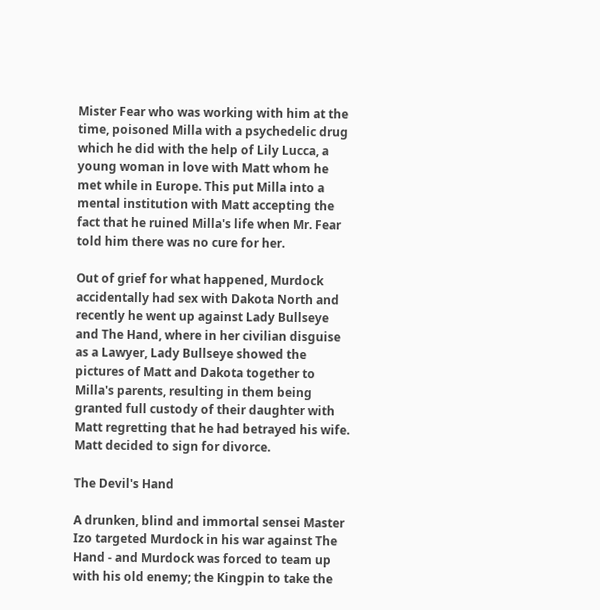Mister Fear who was working with him at the time, poisoned Milla with a psychedelic drug which he did with the help of Lily Lucca, a young woman in love with Matt whom he met while in Europe. This put Milla into a mental institution with Matt accepting the fact that he ruined Milla's life when Mr. Fear told him there was no cure for her.

Out of grief for what happened, Murdock accidentally had sex with Dakota North and recently he went up against Lady Bullseye and The Hand, where in her civilian disguise as a Lawyer, Lady Bullseye showed the pictures of Matt and Dakota together to Milla's parents, resulting in them being granted full custody of their daughter with Matt regretting that he had betrayed his wife. Matt decided to sign for divorce.

The Devil's Hand

A drunken, blind and immortal sensei Master Izo targeted Murdock in his war against The Hand - and Murdock was forced to team up with his old enemy; the Kingpin to take the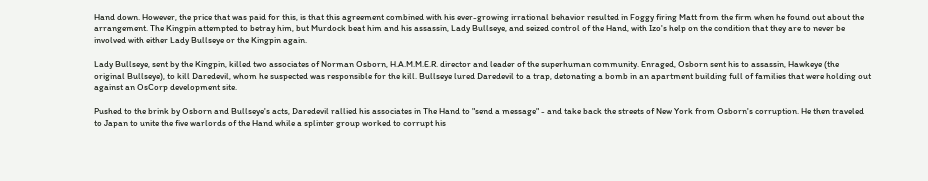Hand down. However, the price that was paid for this, is that this agreement combined with his ever-growing irrational behavior resulted in Foggy firing Matt from the firm when he found out about the arrangement. The Kingpin attempted to betray him, but Murdock beat him and his assassin, Lady Bullseye, and seized control of the Hand, with Izo's help on the condition that they are to never be involved with either Lady Bullseye or the Kingpin again.

Lady Bullseye, sent by the Kingpin, killed two associates of Norman Osborn, H.A.M.M.E.R. director and leader of the superhuman community. Enraged, Osborn sent his to assassin, Hawkeye (the original Bullseye), to kill Daredevil, whom he suspected was responsible for the kill. Bullseye lured Daredevil to a trap, detonating a bomb in an apartment building full of families that were holding out against an OsCorp development site.

Pushed to the brink by Osborn and Bullseye's acts, Daredevil rallied his associates in The Hand to "send a message" - and take back the streets of New York from Osborn's corruption. He then traveled to Japan to unite the five warlords of the Hand while a splinter group worked to corrupt his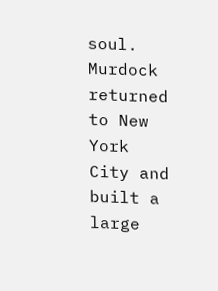soul. Murdock returned to New York City and built a large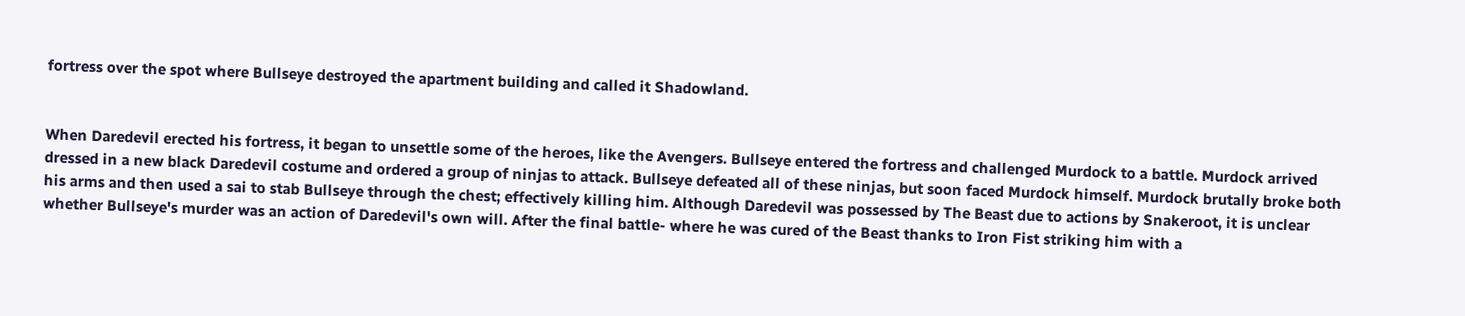fortress over the spot where Bullseye destroyed the apartment building and called it Shadowland.


When Daredevil erected his fortress, it began to unsettle some of the heroes, like the Avengers. Bullseye entered the fortress and challenged Murdock to a battle. Murdock arrived dressed in a new black Daredevil costume and ordered a group of ninjas to attack. Bullseye defeated all of these ninjas, but soon faced Murdock himself. Murdock brutally broke both his arms and then used a sai to stab Bullseye through the chest; effectively killing him. Although Daredevil was possessed by The Beast due to actions by Snakeroot, it is unclear whether Bullseye's murder was an action of Daredevil's own will. After the final battle- where he was cured of the Beast thanks to Iron Fist striking him with a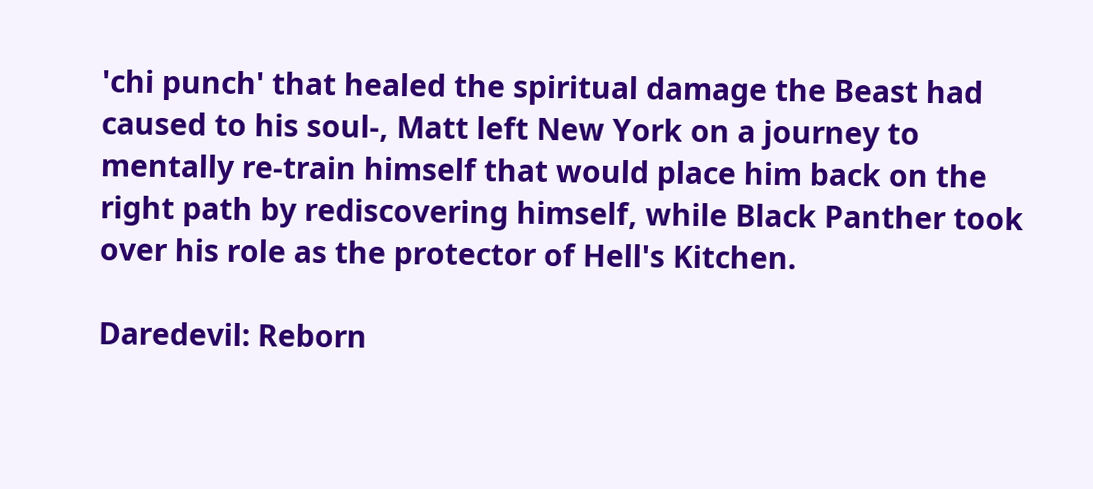'chi punch' that healed the spiritual damage the Beast had caused to his soul-, Matt left New York on a journey to mentally re-train himself that would place him back on the right path by rediscovering himself, while Black Panther took over his role as the protector of Hell's Kitchen.

Daredevil: Reborn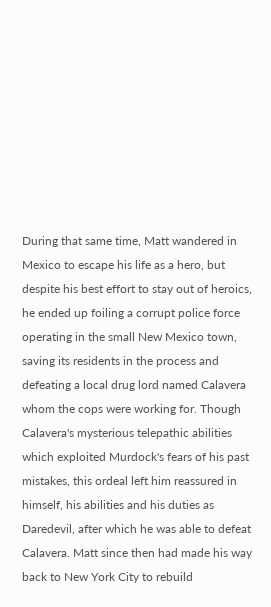During that same time, Matt wandered in Mexico to escape his life as a hero, but despite his best effort to stay out of heroics, he ended up foiling a corrupt police force operating in the small New Mexico town, saving its residents in the process and defeating a local drug lord named Calavera whom the cops were working for. Though Calavera's mysterious telepathic abilities which exploited Murdock's fears of his past mistakes, this ordeal left him reassured in himself, his abilities and his duties as Daredevil, after which he was able to defeat Calavera. Matt since then had made his way back to New York City to rebuild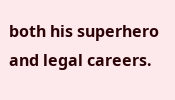both his superhero and legal careers.